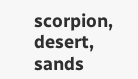scorpion, desert, sands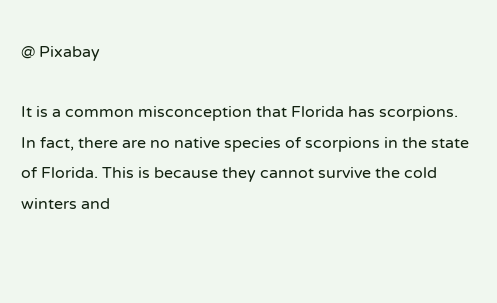@ Pixabay

It is a common misconception that Florida has scorpions. In fact, there are no native species of scorpions in the state of Florida. This is because they cannot survive the cold winters and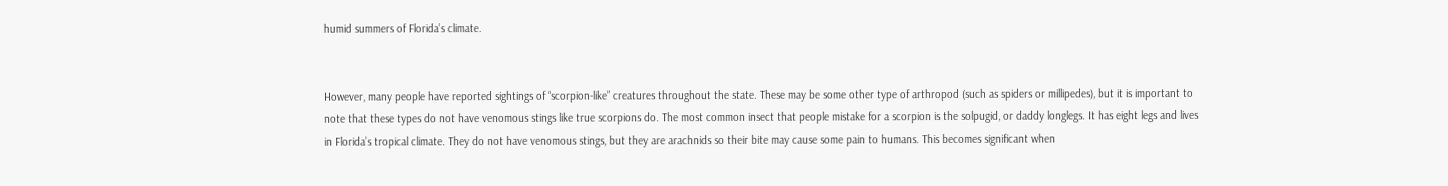humid summers of Florida’s climate.


However, many people have reported sightings of “scorpion-like” creatures throughout the state. These may be some other type of arthropod (such as spiders or millipedes), but it is important to note that these types do not have venomous stings like true scorpions do. The most common insect that people mistake for a scorpion is the solpugid, or daddy longlegs. It has eight legs and lives in Florida’s tropical climate. They do not have venomous stings, but they are arachnids so their bite may cause some pain to humans. This becomes significant when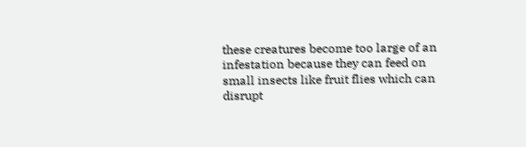these creatures become too large of an infestation because they can feed on small insects like fruit flies which can disrupt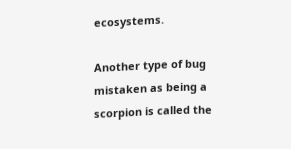ecosystems.

Another type of bug mistaken as being a scorpion is called the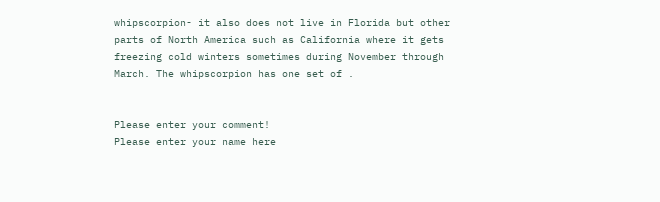whipscorpion- it also does not live in Florida but other parts of North America such as California where it gets freezing cold winters sometimes during November through March. The whipscorpion has one set of .


Please enter your comment!
Please enter your name here